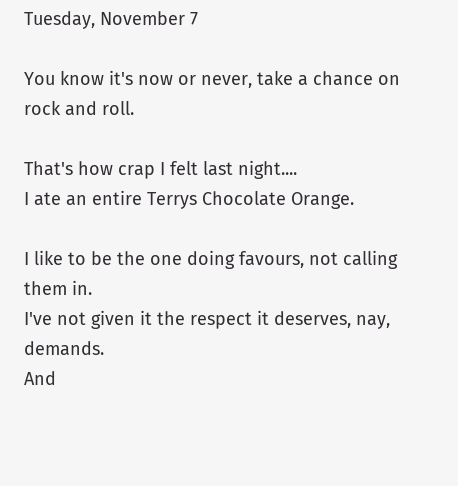Tuesday, November 7

You know it's now or never, take a chance on rock and roll.

That's how crap I felt last night....
I ate an entire Terrys Chocolate Orange.

I like to be the one doing favours, not calling them in.
I've not given it the respect it deserves, nay, demands.
And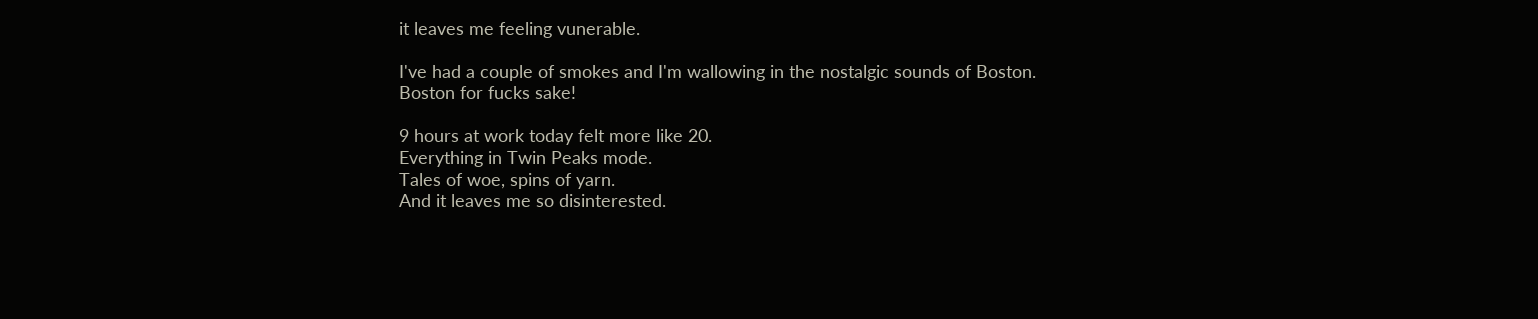it leaves me feeling vunerable.

I've had a couple of smokes and I'm wallowing in the nostalgic sounds of Boston.
Boston for fucks sake!

9 hours at work today felt more like 20.
Everything in Twin Peaks mode.
Tales of woe, spins of yarn.
And it leaves me so disinterested.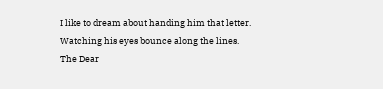I like to dream about handing him that letter.
Watching his eyes bounce along the lines.
The Dear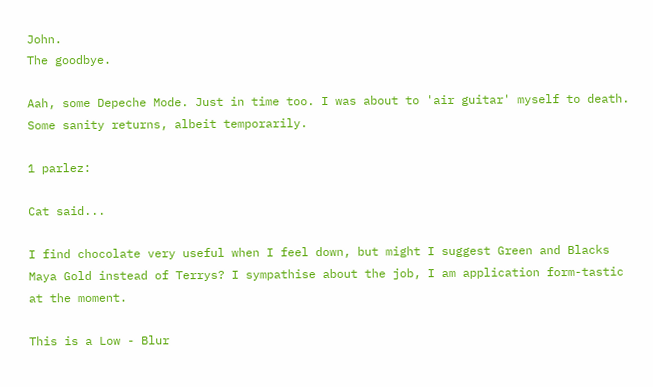John.
The goodbye.

Aah, some Depeche Mode. Just in time too. I was about to 'air guitar' myself to death.
Some sanity returns, albeit temporarily.

1 parlez:

Cat said...

I find chocolate very useful when I feel down, but might I suggest Green and Blacks Maya Gold instead of Terrys? I sympathise about the job, I am application form-tastic at the moment.

This is a Low - Blur